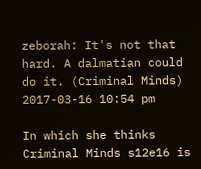zeborah: It's not that hard. A dalmatian could do it. (Criminal Minds)
2017-03-16 10:54 pm

In which she thinks Criminal Minds s12e16 is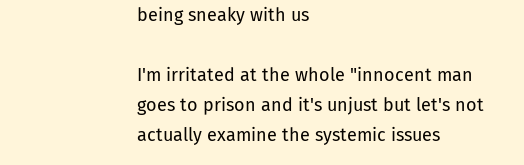being sneaky with us

I'm irritated at the whole "innocent man goes to prison and it's unjust but let's not actually examine the systemic issues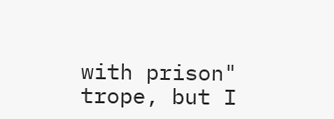with prison" trope, but I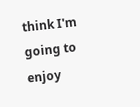think I'm going to enjoy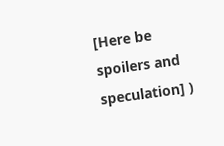[Here be spoilers and speculation] )